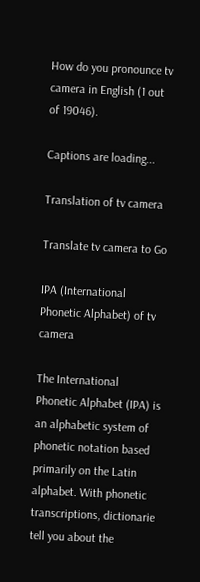How do you pronounce tv camera in English (1 out of 19046).

Captions are loading...

Translation of tv camera

Translate tv camera to Go

IPA (International Phonetic Alphabet) of tv camera

The International Phonetic Alphabet (IPA) is an alphabetic system of phonetic notation based primarily on the Latin alphabet. With phonetic transcriptions, dictionarie tell you about the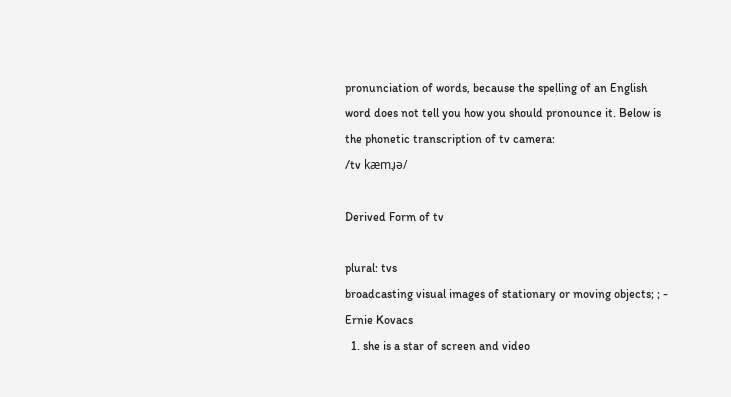pronunciation of words, because the spelling of an English word does not tell you how you should pronounce it. Below is the phonetic transcription of tv camera:
/tv kæmɹ̩ə/

Derived Form of tv

plural: tvs
broadcasting visual images of stationary or moving objects; ; - Ernie Kovacs
  1. she is a star of screen and video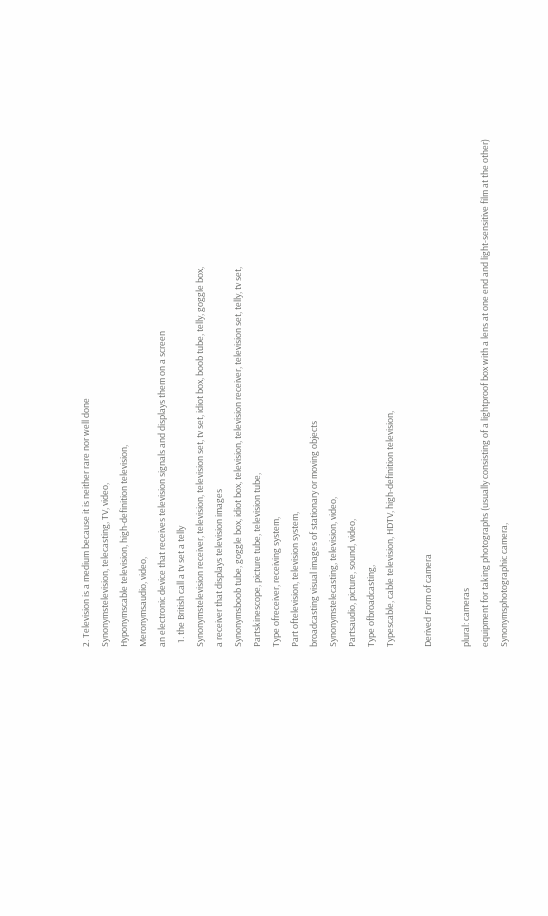2. Television is a medium because it is neither rare nor well done
Synonymstelevision, telecasting, TV, video,
Hyponymscable television, high-definition television,
Meronymsaudio, video,
an electronic device that receives television signals and displays them on a screen
  1. the British call a tv set a telly
Synonymstelevision receiver, television, television set, tv set, idiot box, boob tube, telly, goggle box,
a receiver that displays television images
Synonymsboob tube, goggle box, idiot box, television, television receiver, television set, telly, tv set,
Partskinescope, picture tube, television tube,
Type ofreceiver, receiving system,
Part oftelevision, television system,
broadcasting visual images of stationary or moving objects
Synonymstelecasting, television, video,
Partsaudio, picture, sound, video,
Type ofbroadcasting,
Typescable, cable television, HDTV, high-definition television,

Derived Form of camera

plural: cameras
equipment for taking photographs (usually consisting of a lightproof box with a lens at one end and light-sensitive film at the other)
Synonymsphotographic camera,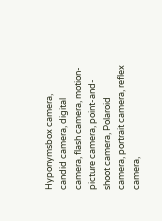Hyponymsbox camera, candid camera, digital camera, flash camera, motion-picture camera, point-and-shoot camera, Polaroid camera, portrait camera, reflex camera,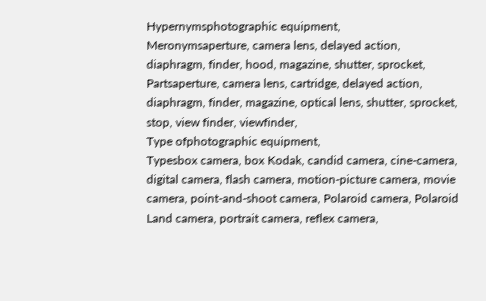Hypernymsphotographic equipment,
Meronymsaperture, camera lens, delayed action, diaphragm, finder, hood, magazine, shutter, sprocket,
Partsaperture, camera lens, cartridge, delayed action, diaphragm, finder, magazine, optical lens, shutter, sprocket, stop, view finder, viewfinder,
Type ofphotographic equipment,
Typesbox camera, box Kodak, candid camera, cine-camera, digital camera, flash camera, motion-picture camera, movie camera, point-and-shoot camera, Polaroid camera, Polaroid Land camera, portrait camera, reflex camera,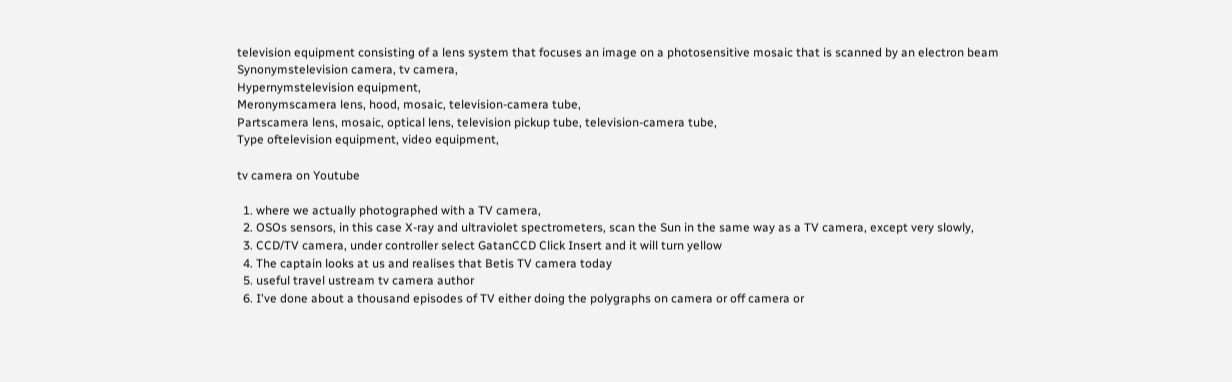television equipment consisting of a lens system that focuses an image on a photosensitive mosaic that is scanned by an electron beam
Synonymstelevision camera, tv camera,
Hypernymstelevision equipment,
Meronymscamera lens, hood, mosaic, television-camera tube,
Partscamera lens, mosaic, optical lens, television pickup tube, television-camera tube,
Type oftelevision equipment, video equipment,

tv camera on Youtube

  1. where we actually photographed with a TV camera,
  2. OSOs sensors, in this case X-ray and ultraviolet spectrometers, scan the Sun in the same way as a TV camera, except very slowly,
  3. CCD/TV camera, under controller select GatanCCD Click Insert and it will turn yellow
  4. The captain looks at us and realises that Betis TV camera today
  5. useful travel ustream tv camera author
  6. I've done about a thousand episodes of TV either doing the polygraphs on camera or off camera or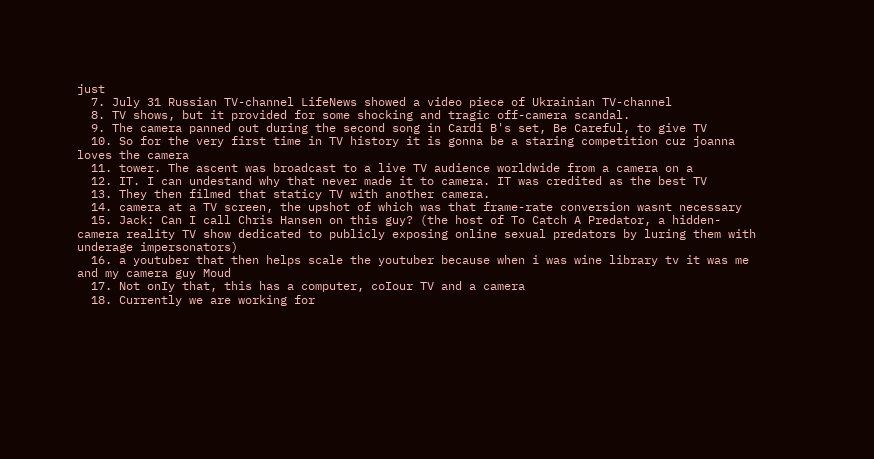just
  7. July 31 Russian TV-channel LifeNews showed a video piece of Ukrainian TV-channel
  8. TV shows, but it provided for some shocking and tragic off-camera scandal.
  9. The camera panned out during the second song in Cardi B's set, Be Careful, to give TV
  10. So for the very first time in TV history it is gonna be a staring competition cuz joanna loves the camera
  11. tower. The ascent was broadcast to a live TV audience worldwide from a camera on a
  12. IT. I can undestand why that never made it to camera. IT was credited as the best TV
  13. They then filmed that staticy TV with another camera.
  14. camera at a TV screen, the upshot of which was that frame-rate conversion wasnt necessary
  15. Jack: Can I call Chris Hansen on this guy? (the host of To Catch A Predator, a hidden-camera reality TV show dedicated to publicly exposing online sexual predators by luring them with underage impersonators)
  16. a youtuber that then helps scale the youtuber because when i was wine library tv it was me and my camera guy Moud
  17. Not onIy that, this has a computer, coIour TV and a camera
  18. Currently we are working for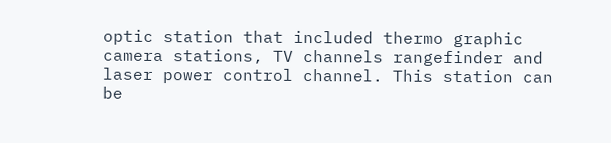optic station that included thermo graphic camera stations, TV channels rangefinder and laser power control channel. This station can be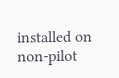installed on non-pilot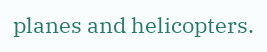planes and helicopters.